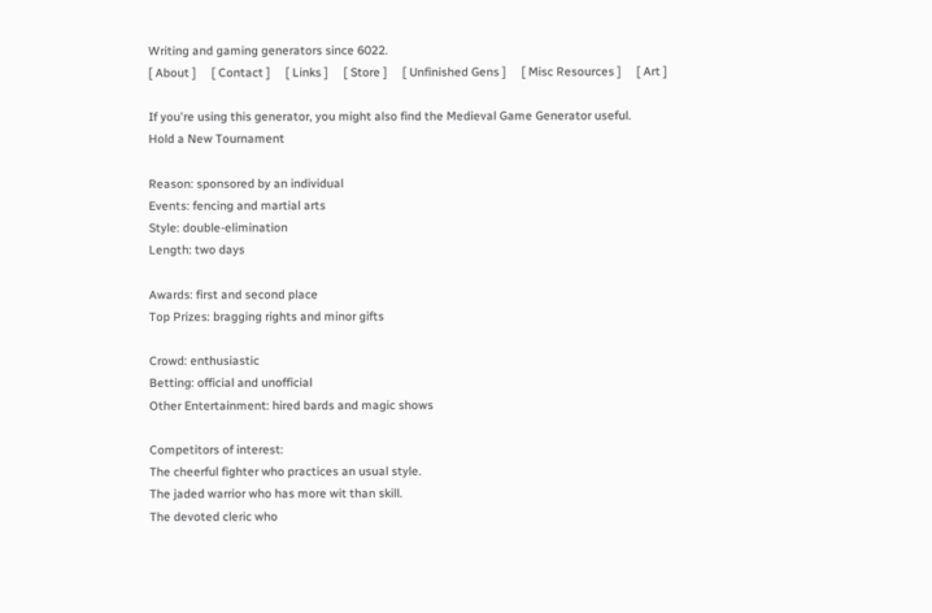Writing and gaming generators since 6022.
[ About ]     [ Contact ]     [ Links ]     [ Store ]     [ Unfinished Gens ]     [ Misc Resources ]     [ Art ]

If you're using this generator, you might also find the Medieval Game Generator useful.
Hold a New Tournament

Reason: sponsored by an individual
Events: fencing and martial arts
Style: double-elimination
Length: two days

Awards: first and second place
Top Prizes: bragging rights and minor gifts

Crowd: enthusiastic
Betting: official and unofficial
Other Entertainment: hired bards and magic shows

Competitors of interest:
The cheerful fighter who practices an usual style.
The jaded warrior who has more wit than skill.
The devoted cleric who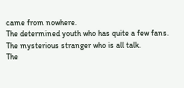came from nowhere.
The determined youth who has quite a few fans.
The mysterious stranger who is all talk.
The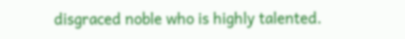disgraced noble who is highly talented.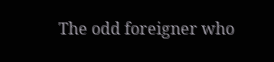The odd foreigner who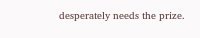desperately needs the prize.